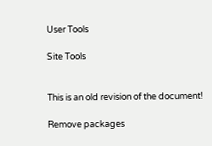User Tools

Site Tools


This is an old revision of the document!

Remove packages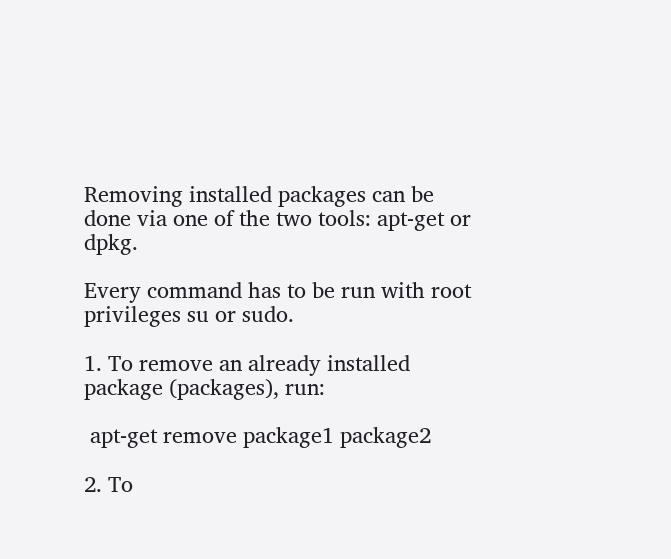Removing installed packages can be done via one of the two tools: apt-get or dpkg.

Every command has to be run with root privileges su or sudo.

1. To remove an already installed package (packages), run:

 apt-get remove package1 package2

2. To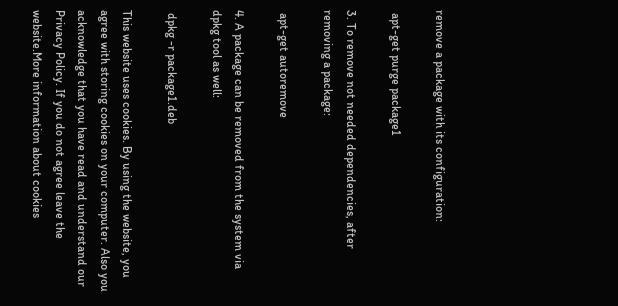remove a package with its configuration:

 apt-get purge package1

3. To remove not needed dependencies, after removing a package:

 apt-get autoremove

4. A package can be removed from the system via dpkg tool as well:

 dpkg -r package1.deb

This website uses cookies. By using the website, you agree with storing cookies on your computer. Also you acknowledge that you have read and understand our Privacy Policy. If you do not agree leave the website.More information about cookies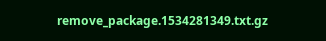remove_package.1534281349.txt.gz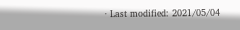· Last modified: 2021/05/04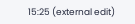15:25 (external edit)